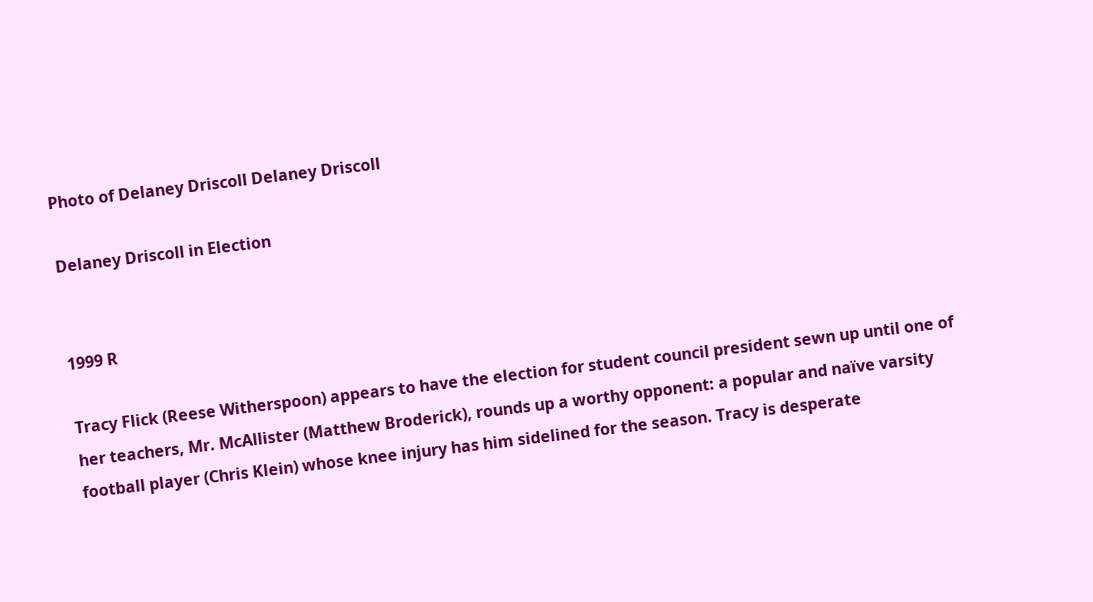Photo of Delaney Driscoll Delaney Driscoll

Delaney Driscoll in Election


1999 R

Tracy Flick (Reese Witherspoon) appears to have the election for student council president sewn up until one of her teachers, Mr. McAllister (Matthew Broderick), rounds up a worthy opponent: a popular and naïve varsity football player (Chris Klein) whose knee injury has him sidelined for the season. Tracy is desperate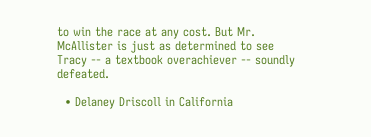to win the race at any cost. But Mr. McAllister is just as determined to see Tracy -- a textbook overachiever -- soundly defeated.

  • Delaney Driscoll in California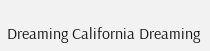Dreaming California Dreaming